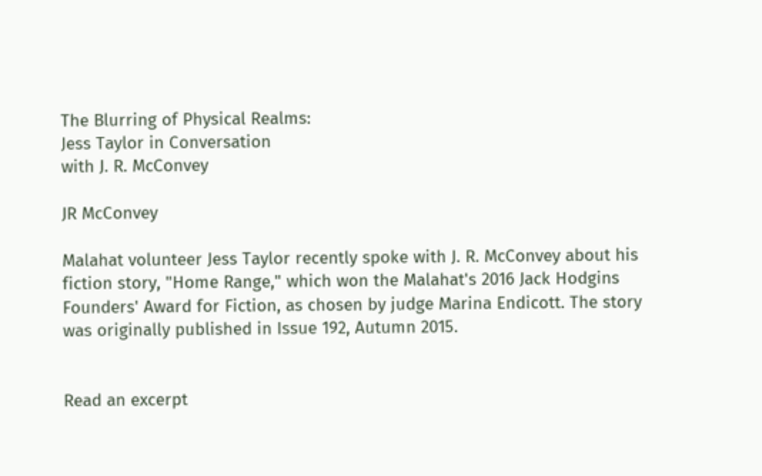The Blurring of Physical Realms:
Jess Taylor in Conversation
with J. R. McConvey

JR McConvey

Malahat volunteer Jess Taylor recently spoke with J. R. McConvey about his fiction story, "Home Range," which won the Malahat's 2016 Jack Hodgins Founders' Award for Fiction, as chosen by judge Marina Endicott. The story was originally published in Issue 192, Autumn 2015.


Read an excerpt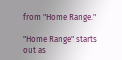from "Home Range."

"Home Range" starts out as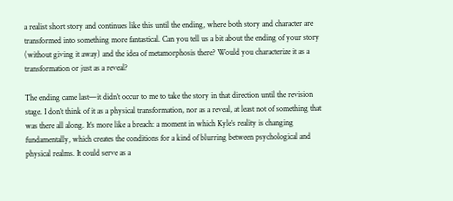a realist short story and continues like this until the ending, where both story and character are transformed into something more fantastical. Can you tell us a bit about the ending of your story (without giving it away) and the idea of metamorphosis there? Would you characterize it as a transformation or just as a reveal?

The ending came last—it didn’t occur to me to take the story in that direction until the revision stage. I don’t think of it as a physical transformation, nor as a reveal, at least not of something that was there all along. It’s more like a breach: a moment in which Kyle’s reality is changing fundamentally, which creates the conditions for a kind of blurring between psychological and physical realms. It could serve as a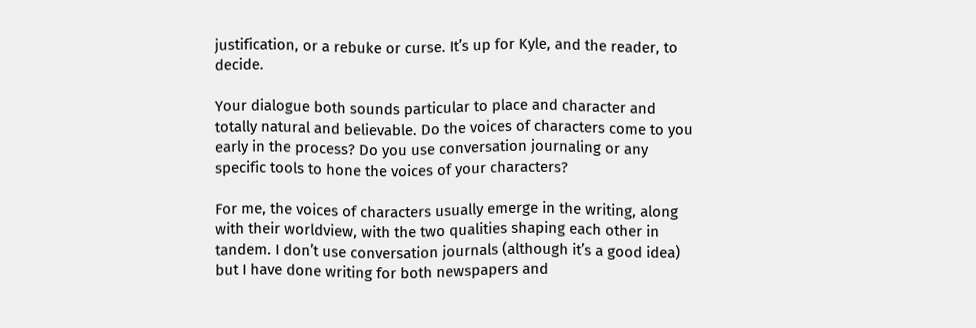justification, or a rebuke or curse. It’s up for Kyle, and the reader, to decide.

Your dialogue both sounds particular to place and character and totally natural and believable. Do the voices of characters come to you early in the process? Do you use conversation journaling or any specific tools to hone the voices of your characters?

For me, the voices of characters usually emerge in the writing, along with their worldview, with the two qualities shaping each other in tandem. I don’t use conversation journals (although it’s a good idea) but I have done writing for both newspapers and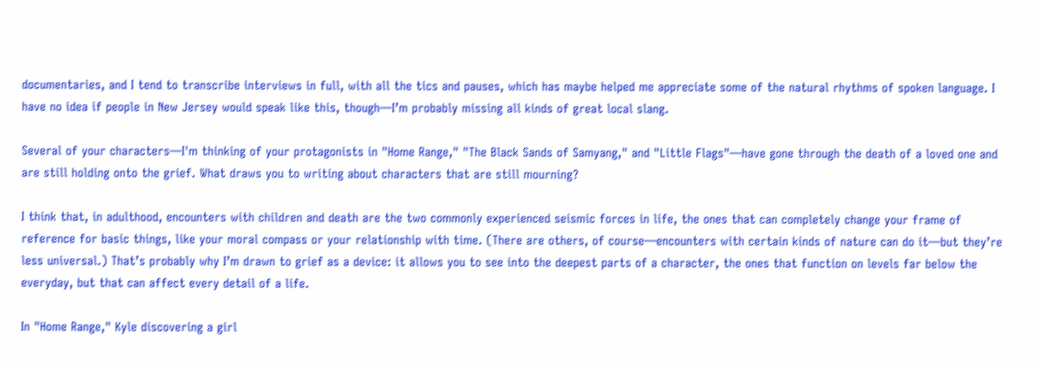documentaries, and I tend to transcribe interviews in full, with all the tics and pauses, which has maybe helped me appreciate some of the natural rhythms of spoken language. I have no idea if people in New Jersey would speak like this, though—I’m probably missing all kinds of great local slang.

Several of your characters—I'm thinking of your protagonists in "Home Range," "The Black Sands of Samyang," and "Little Flags"—have gone through the death of a loved one and are still holding onto the grief. What draws you to writing about characters that are still mourning?

I think that, in adulthood, encounters with children and death are the two commonly experienced seismic forces in life, the ones that can completely change your frame of reference for basic things, like your moral compass or your relationship with time. (There are others, of course—encounters with certain kinds of nature can do it—but they’re less universal.) That’s probably why I’m drawn to grief as a device: it allows you to see into the deepest parts of a character, the ones that function on levels far below the everyday, but that can affect every detail of a life.

In "Home Range," Kyle discovering a girl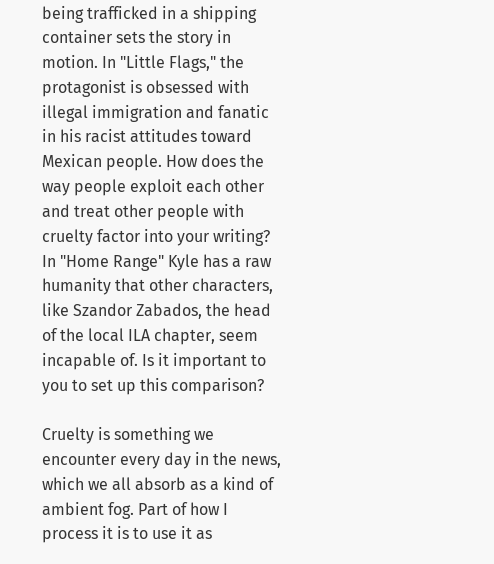being trafficked in a shipping container sets the story in motion. In "Little Flags," the protagonist is obsessed with illegal immigration and fanatic in his racist attitudes toward Mexican people. How does the way people exploit each other and treat other people with cruelty factor into your writing? In "Home Range" Kyle has a raw humanity that other characters, like Szandor Zabados, the head of the local ILA chapter, seem incapable of. Is it important to you to set up this comparison?

Cruelty is something we encounter every day in the news, which we all absorb as a kind of ambient fog. Part of how I process it is to use it as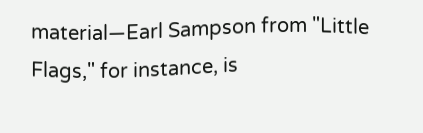material—Earl Sampson from "Little Flags," for instance, is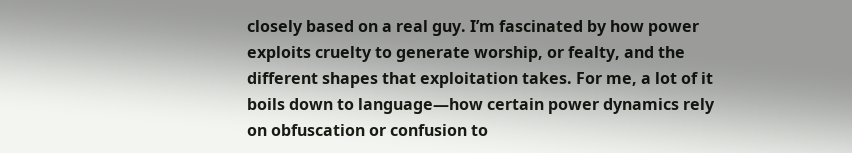closely based on a real guy. I’m fascinated by how power exploits cruelty to generate worship, or fealty, and the different shapes that exploitation takes. For me, a lot of it boils down to language—how certain power dynamics rely on obfuscation or confusion to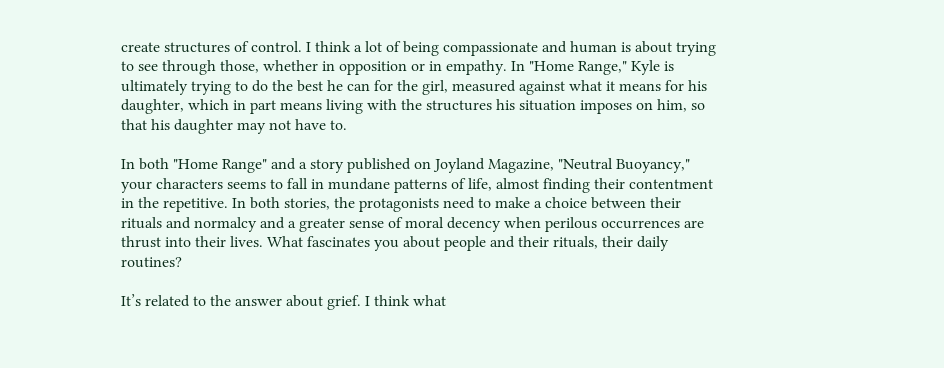create structures of control. I think a lot of being compassionate and human is about trying to see through those, whether in opposition or in empathy. In "Home Range," Kyle is ultimately trying to do the best he can for the girl, measured against what it means for his daughter, which in part means living with the structures his situation imposes on him, so that his daughter may not have to.

In both "Home Range" and a story published on Joyland Magazine, "Neutral Buoyancy," your characters seems to fall in mundane patterns of life, almost finding their contentment in the repetitive. In both stories, the protagonists need to make a choice between their rituals and normalcy and a greater sense of moral decency when perilous occurrences are thrust into their lives. What fascinates you about people and their rituals, their daily routines?

It’s related to the answer about grief. I think what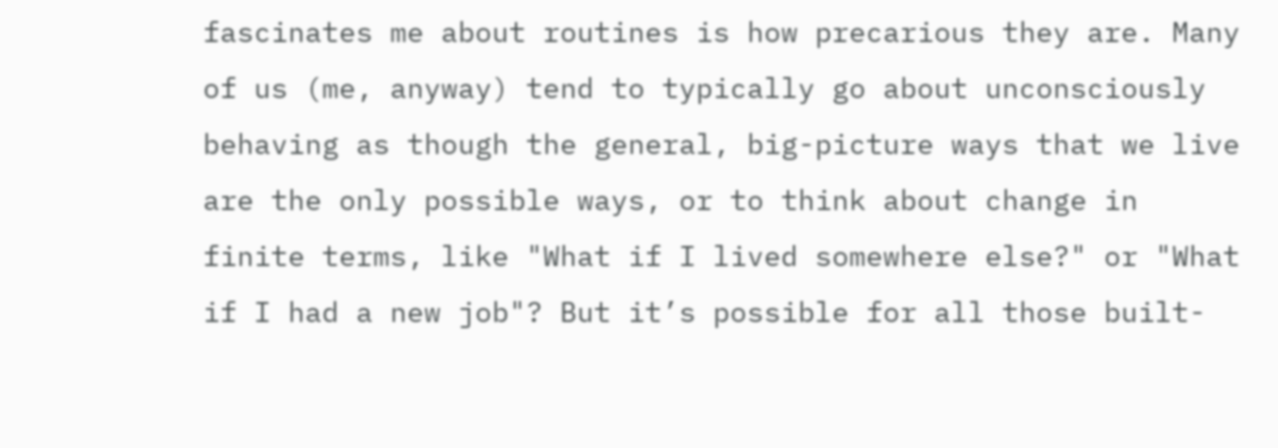fascinates me about routines is how precarious they are. Many of us (me, anyway) tend to typically go about unconsciously behaving as though the general, big-picture ways that we live are the only possible ways, or to think about change in finite terms, like "What if I lived somewhere else?" or "What if I had a new job"? But it’s possible for all those built-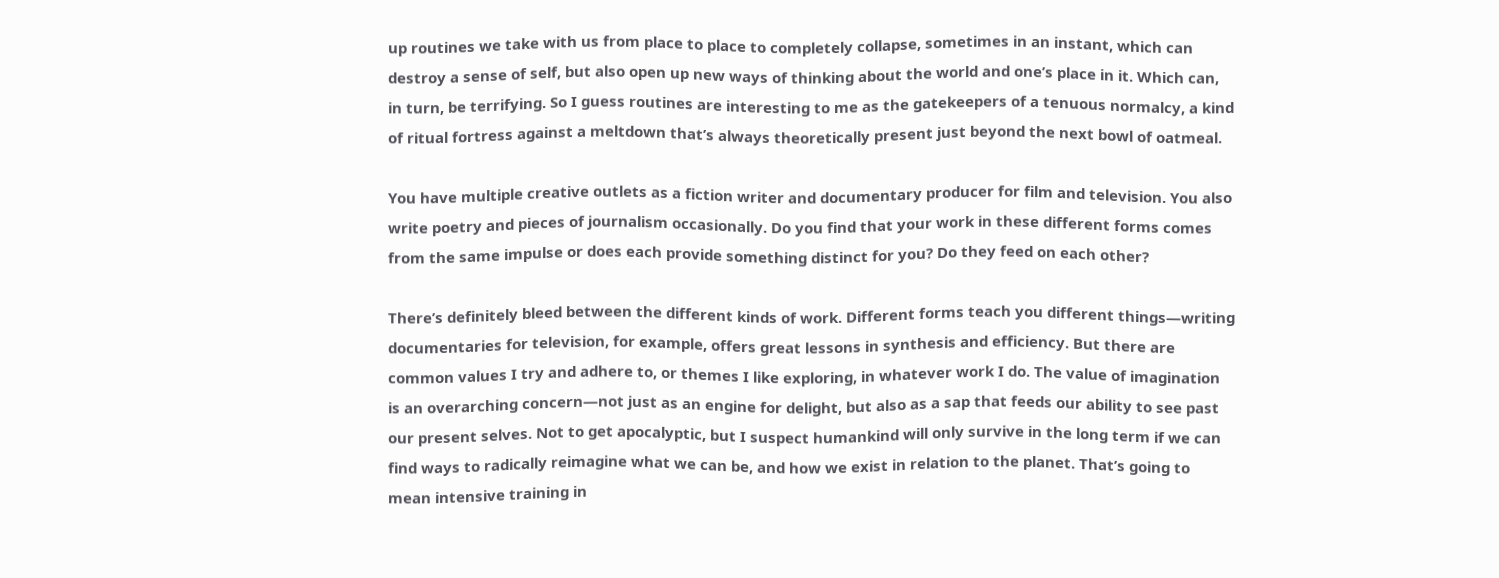up routines we take with us from place to place to completely collapse, sometimes in an instant, which can destroy a sense of self, but also open up new ways of thinking about the world and one’s place in it. Which can, in turn, be terrifying. So I guess routines are interesting to me as the gatekeepers of a tenuous normalcy, a kind of ritual fortress against a meltdown that’s always theoretically present just beyond the next bowl of oatmeal.

You have multiple creative outlets as a fiction writer and documentary producer for film and television. You also write poetry and pieces of journalism occasionally. Do you find that your work in these different forms comes from the same impulse or does each provide something distinct for you? Do they feed on each other?

There’s definitely bleed between the different kinds of work. Different forms teach you different things—writing documentaries for television, for example, offers great lessons in synthesis and efficiency. But there are common values I try and adhere to, or themes I like exploring, in whatever work I do. The value of imagination is an overarching concern—not just as an engine for delight, but also as a sap that feeds our ability to see past our present selves. Not to get apocalyptic, but I suspect humankind will only survive in the long term if we can find ways to radically reimagine what we can be, and how we exist in relation to the planet. That’s going to mean intensive training in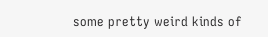some pretty weird kinds of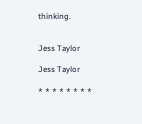thinking.


Jess Taylor

Jess Taylor

* * * * * * * *